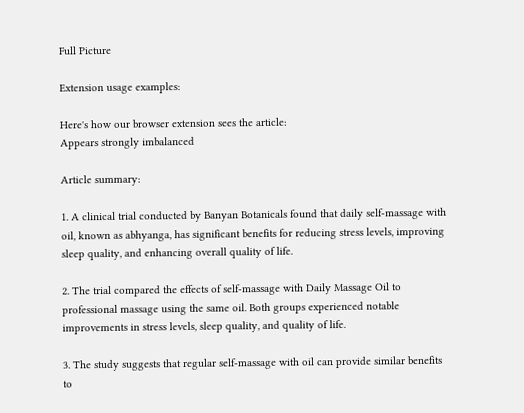Full Picture

Extension usage examples:

Here's how our browser extension sees the article:
Appears strongly imbalanced

Article summary:

1. A clinical trial conducted by Banyan Botanicals found that daily self-massage with oil, known as abhyanga, has significant benefits for reducing stress levels, improving sleep quality, and enhancing overall quality of life.

2. The trial compared the effects of self-massage with Daily Massage Oil to professional massage using the same oil. Both groups experienced notable improvements in stress levels, sleep quality, and quality of life.

3. The study suggests that regular self-massage with oil can provide similar benefits to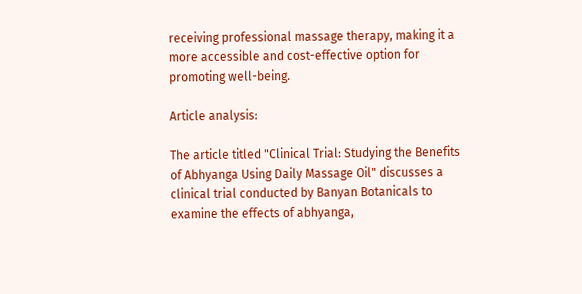receiving professional massage therapy, making it a more accessible and cost-effective option for promoting well-being.

Article analysis:

The article titled "Clinical Trial: Studying the Benefits of Abhyanga Using Daily Massage Oil" discusses a clinical trial conducted by Banyan Botanicals to examine the effects of abhyanga,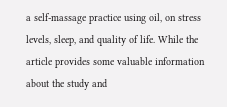a self-massage practice using oil, on stress levels, sleep, and quality of life. While the article provides some valuable information about the study and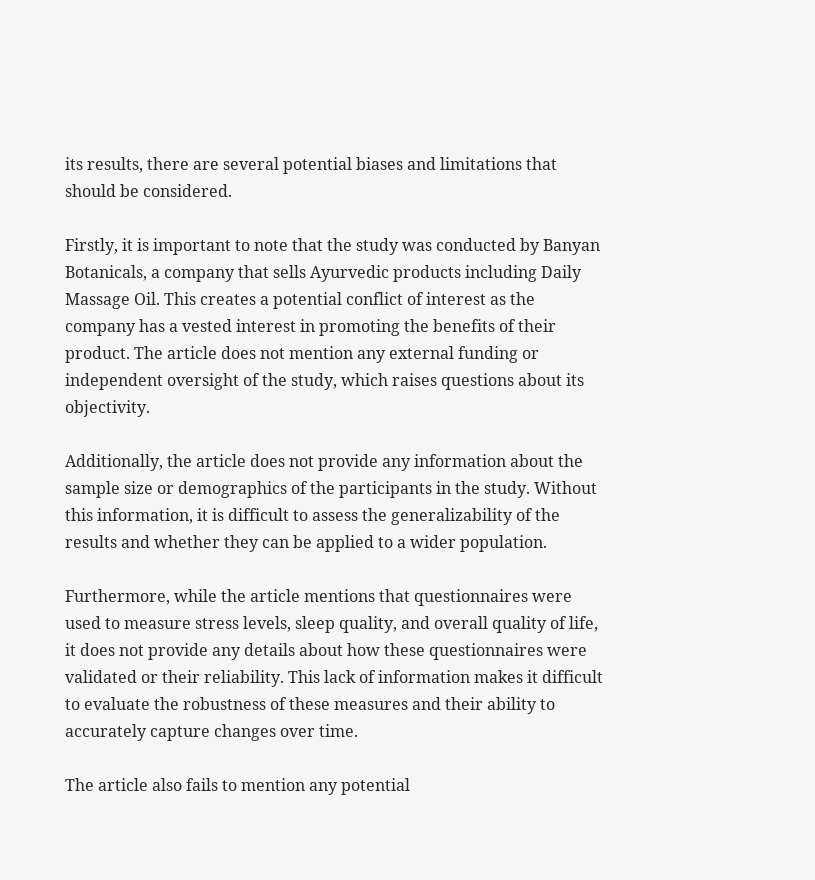its results, there are several potential biases and limitations that should be considered.

Firstly, it is important to note that the study was conducted by Banyan Botanicals, a company that sells Ayurvedic products including Daily Massage Oil. This creates a potential conflict of interest as the company has a vested interest in promoting the benefits of their product. The article does not mention any external funding or independent oversight of the study, which raises questions about its objectivity.

Additionally, the article does not provide any information about the sample size or demographics of the participants in the study. Without this information, it is difficult to assess the generalizability of the results and whether they can be applied to a wider population.

Furthermore, while the article mentions that questionnaires were used to measure stress levels, sleep quality, and overall quality of life, it does not provide any details about how these questionnaires were validated or their reliability. This lack of information makes it difficult to evaluate the robustness of these measures and their ability to accurately capture changes over time.

The article also fails to mention any potential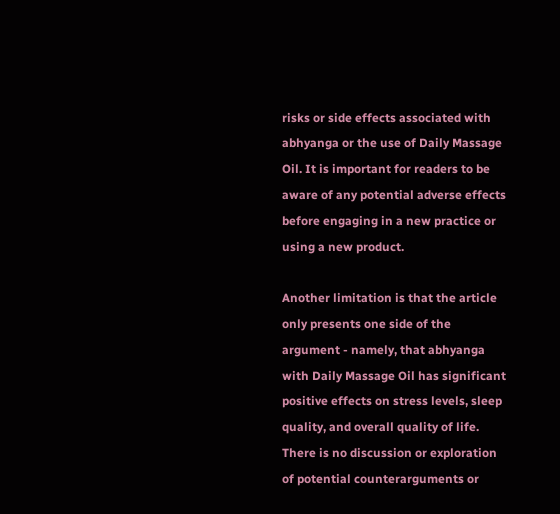risks or side effects associated with abhyanga or the use of Daily Massage Oil. It is important for readers to be aware of any potential adverse effects before engaging in a new practice or using a new product.

Another limitation is that the article only presents one side of the argument - namely, that abhyanga with Daily Massage Oil has significant positive effects on stress levels, sleep quality, and overall quality of life. There is no discussion or exploration of potential counterarguments or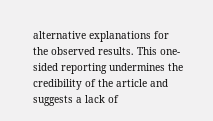alternative explanations for the observed results. This one-sided reporting undermines the credibility of the article and suggests a lack of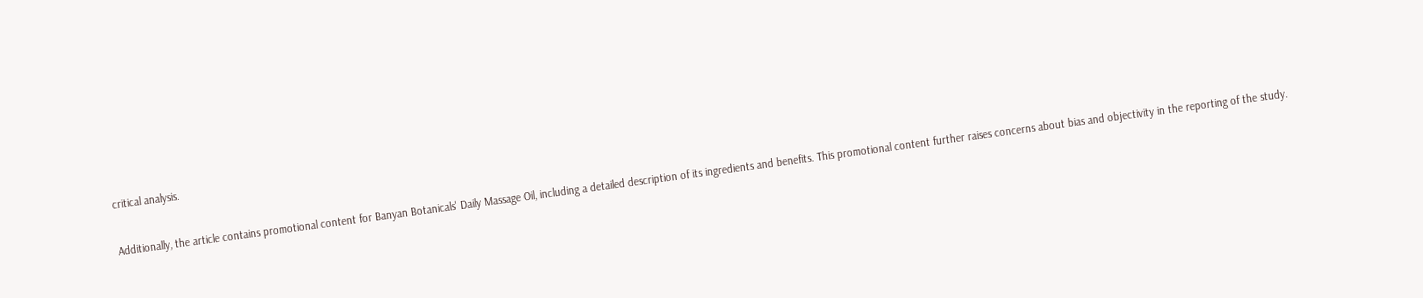critical analysis.

Additionally, the article contains promotional content for Banyan Botanicals' Daily Massage Oil, including a detailed description of its ingredients and benefits. This promotional content further raises concerns about bias and objectivity in the reporting of the study.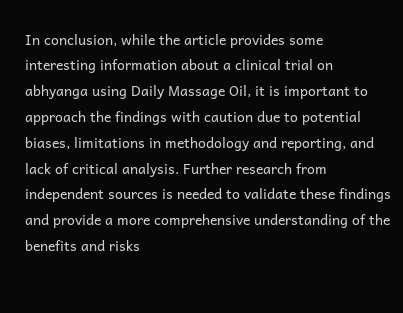In conclusion, while the article provides some interesting information about a clinical trial on abhyanga using Daily Massage Oil, it is important to approach the findings with caution due to potential biases, limitations in methodology and reporting, and lack of critical analysis. Further research from independent sources is needed to validate these findings and provide a more comprehensive understanding of the benefits and risks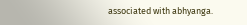associated with abhyanga.